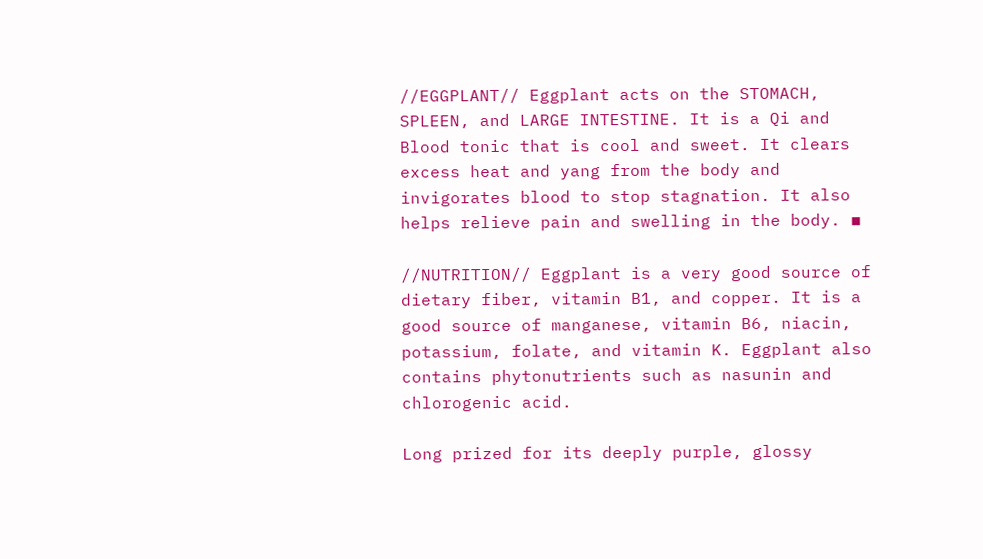//EGGPLANT// Eggplant acts on the STOMACH, SPLEEN, and LARGE INTESTINE. It is a Qi and Blood tonic that is cool and sweet. It clears excess heat and yang from the body and invigorates blood to stop stagnation. It also helps relieve pain and swelling in the body. ▪

//NUTRITION// Eggplant is a very good source of dietary fiber, vitamin B1, and copper. It is a good source of manganese, vitamin B6, niacin, potassium, folate, and vitamin K. Eggplant also contains phytonutrients such as nasunin and chlorogenic acid.

Long prized for its deeply purple, glossy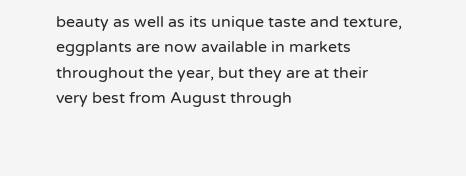beauty as well as its unique taste and texture, eggplants are now available in markets throughout the year, but they are at their very best from August through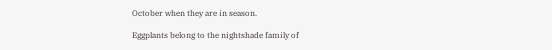October when they are in season.

Eggplants belong to the nightshade family of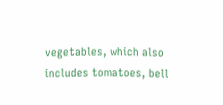vegetables, which also includes tomatoes, bell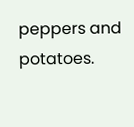peppers and potatoes.